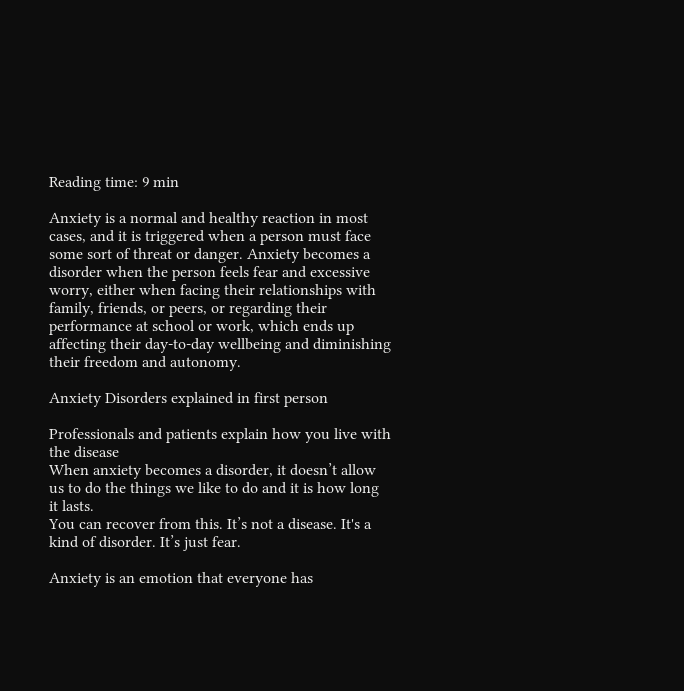Reading time: 9 min

Anxiety is a normal and healthy reaction in most cases, and it is triggered when a person must face some sort of threat or danger. Anxiety becomes a disorder when the person feels fear and excessive worry, either when facing their relationships with family, friends, or peers, or regarding their performance at school or work, which ends up affecting their day‑to‑day wellbeing and diminishing their freedom and autonomy.

Anxiety Disorders explained in first person

Professionals and patients explain how you live with the disease
When anxiety becomes a disorder, it doesn’t allow us to do the things we like to do and it is how long it lasts.
You can recover from this. It’s not a disease. It's a kind of disorder. It’s just fear.

Anxiety is an emotion that everyone has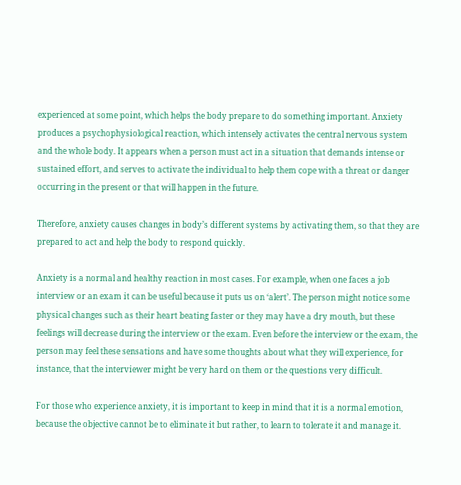experienced at some point, which helps the body prepare to do something important. Anxiety produces a psychophysiological reaction, which intensely activates the central nervous system and the whole body. It appears when a person must act in a situation that demands intense or sustained effort, and serves to activate the individual to help them cope with a threat or danger occurring in the present or that will happen in the future.

Therefore, anxiety causes changes in body’s different systems by activating them, so that they are prepared to act and help the body to respond quickly.

Anxiety is a normal and healthy reaction in most cases. For example, when one faces a job interview or an exam it can be useful because it puts us on ‘alert’. The person might notice some physical changes such as their heart beating faster or they may have a dry mouth, but these feelings will decrease during the interview or the exam. Even before the interview or the exam, the person may feel these sensations and have some thoughts about what they will experience, for instance, that the interviewer might be very hard on them or the questions very difficult.

For those who experience anxiety, it is important to keep in mind that it is a normal emotion, because the objective cannot be to eliminate it but rather, to learn to tolerate it and manage it.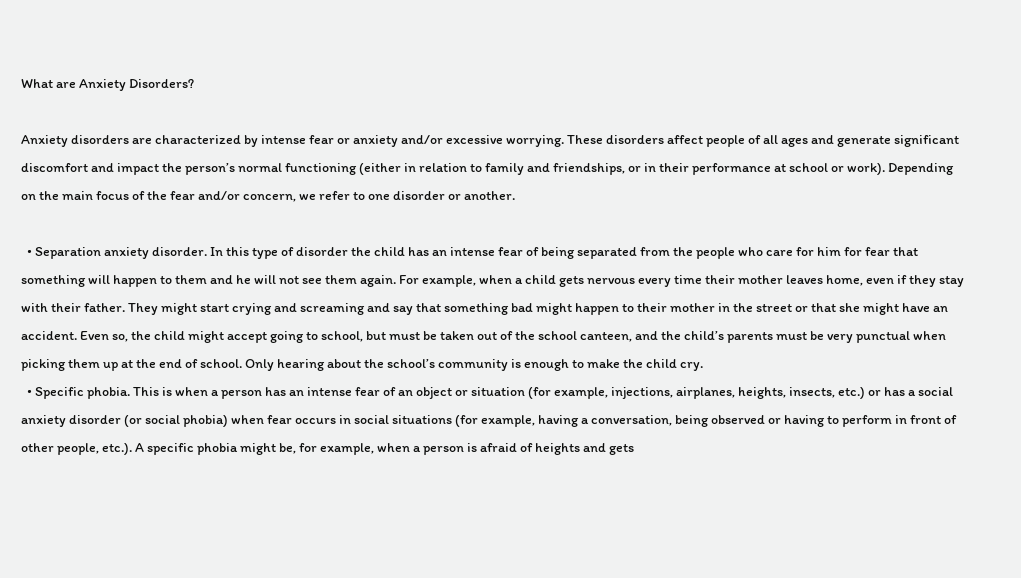What are Anxiety Disorders?

Anxiety disorders are characterized by intense fear or anxiety and/or excessive worrying. These disorders affect people of all ages and generate significant discomfort and impact the person’s normal functioning (either in relation to family and friendships, or in their performance at school or work). Depending on the main focus of the fear and/or concern, we refer to one disorder or another.

  • Separation anxiety disorder. In this type of disorder the child has an intense fear of being separated from the people who care for him for fear that something will happen to them and he will not see them again. For example, when a child gets nervous every time their mother leaves home, even if they stay with their father. They might start crying and screaming and say that something bad might happen to their mother in the street or that she might have an accident. Even so, the child might accept going to school, but must be taken out of the school canteen, and the child’s parents must be very punctual when picking them up at the end of school. Only hearing about the school’s community is enough to make the child cry.
  • Specific phobia. This is when a person has an intense fear of an object or situation (for example, injections, airplanes, heights, insects, etc.) or has a social anxiety disorder (or social phobia) when fear occurs in social situations (for example, having a conversation, being observed or having to perform in front of other people, etc.). A specific phobia might be, for example, when a person is afraid of heights and gets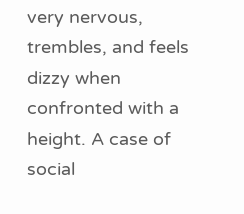very nervous, trembles, and feels dizzy when confronted with a height. A case of social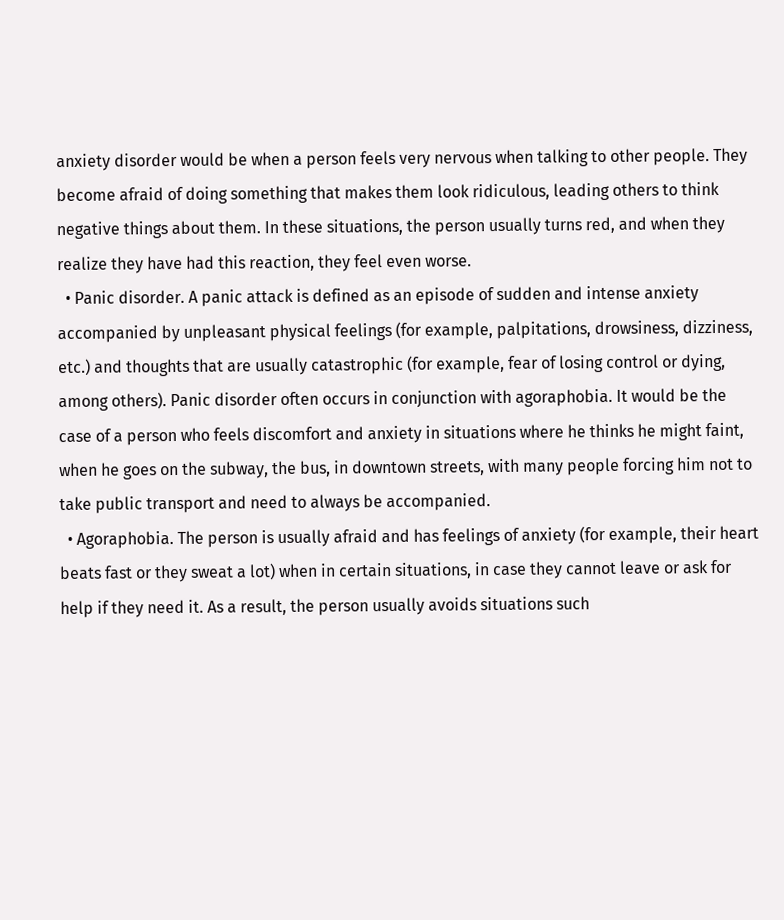anxiety disorder would be when a person feels very nervous when talking to other people. They become afraid of doing something that makes them look ridiculous, leading others to think negative things about them. In these situations, the person usually turns red, and when they realize they have had this reaction, they feel even worse.
  • Panic disorder. A panic attack is defined as an episode of sudden and intense anxiety accompanied by unpleasant physical feelings (for example, palpitations, drowsiness, dizziness, etc.) and thoughts that are usually catastrophic (for example, fear of losing control or dying, among others). Panic disorder often occurs in conjunction with agoraphobia. It would be the case of a person who feels discomfort and anxiety in situations where he thinks he might faint, when he goes on the subway, the bus, in downtown streets, with many people forcing him not to take public transport and need to always be accompanied.
  • Agoraphobia. The person is usually afraid and has feelings of anxiety (for example, their heart beats fast or they sweat a lot) when in certain situations, in case they cannot leave or ask for help if they need it. As a result, the person usually avoids situations such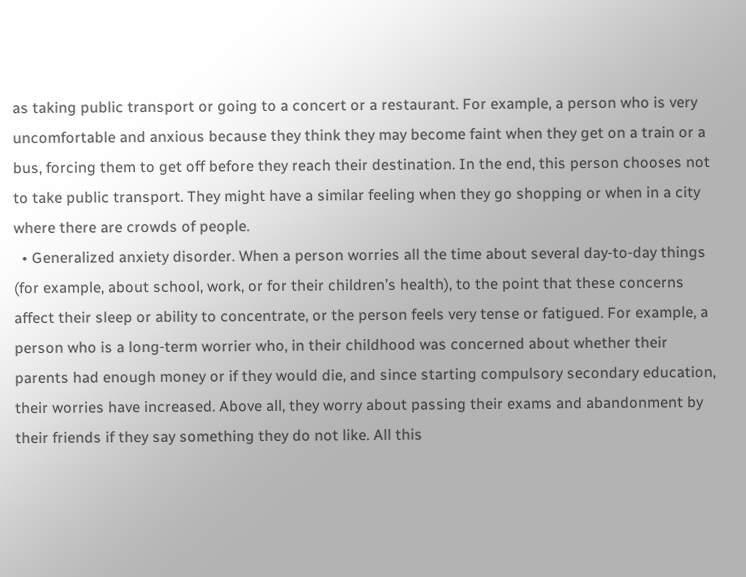as taking public transport or going to a concert or a restaurant. For example, a person who is very uncomfortable and anxious because they think they may become faint when they get on a train or a bus, forcing them to get off before they reach their destination. In the end, this person chooses not to take public transport. They might have a similar feeling when they go shopping or when in a city where there are crowds of people.
  • Generalized anxiety disorder. When a person worries all the time about several day‑to‑day things (for example, about school, work, or for their children’s health), to the point that these concerns affect their sleep or ability to concentrate, or the person feels very tense or fatigued. For example, a person who is a long‑term worrier who, in their childhood was concerned about whether their parents had enough money or if they would die, and since starting compulsory secondary education, their worries have increased. Above all, they worry about passing their exams and abandonment by their friends if they say something they do not like. All this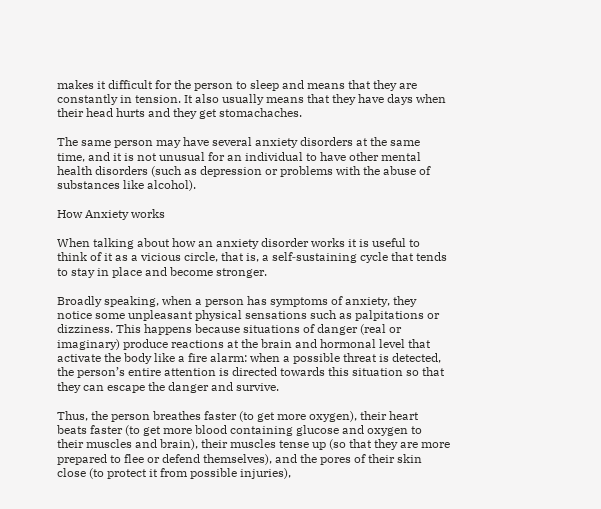makes it difficult for the person to sleep and means that they are constantly in tension. It also usually means that they have days when their head hurts and they get stomachaches.

The same person may have several anxiety disorders at the same time, and it is not unusual for an individual to have other mental health disorders (such as depression or problems with the abuse of substances like alcohol).

How Anxiety works

When talking about how an anxiety disorder works it is useful to think of it as a vicious circle, that is, a self‑sustaining cycle that tends to stay in place and become stronger.

Broadly speaking, when a person has symptoms of anxiety, they notice some unpleasant physical sensations such as palpitations or dizziness. This happens because situations of danger (real or imaginary) produce reactions at the brain and hormonal level that activate the body like a fire alarm: when a possible threat is detected, the person’s entire attention is directed towards this situation so that they can escape the danger and survive.

Thus, the person breathes faster (to get more oxygen), their heart beats faster (to get more blood containing glucose and oxygen to their muscles and brain), their muscles tense up (so that they are more prepared to flee or defend themselves), and the pores of their skin close (to protect it from possible injuries),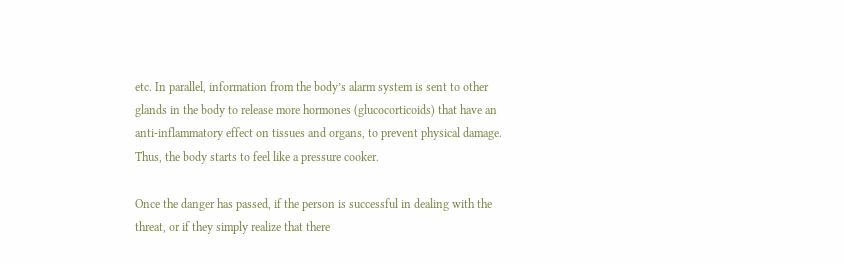etc. In parallel, information from the body’s alarm system is sent to other glands in the body to release more hormones (glucocorticoids) that have an anti‑inflammatory effect on tissues and organs, to prevent physical damage. Thus, the body starts to feel like a pressure cooker.

Once the danger has passed, if the person is successful in dealing with the threat, or if they simply realize that there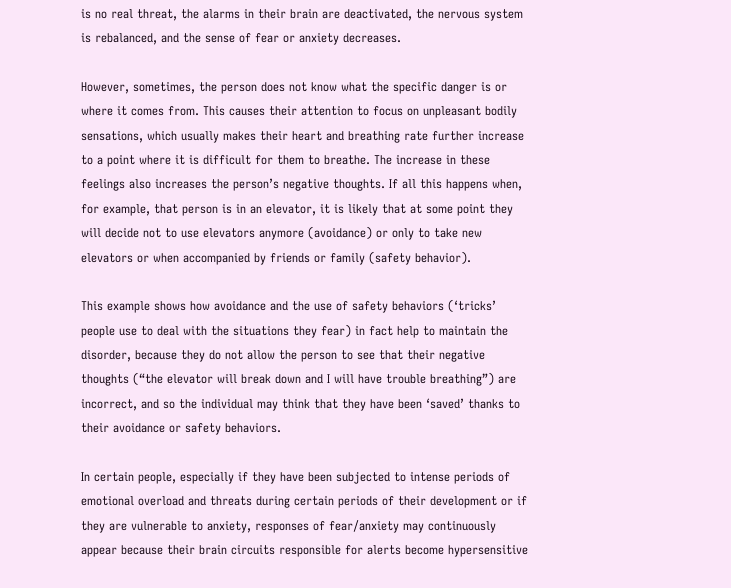is no real threat, the alarms in their brain are deactivated, the nervous system is rebalanced, and the sense of fear or anxiety decreases.

However, sometimes, the person does not know what the specific danger is or where it comes from. This causes their attention to focus on unpleasant bodily sensations, which usually makes their heart and breathing rate further increase to a point where it is difficult for them to breathe. The increase in these feelings also increases the person’s negative thoughts. If all this happens when, for example, that person is in an elevator, it is likely that at some point they will decide not to use elevators anymore (avoidance) or only to take new elevators or when accompanied by friends or family (safety behavior).

This example shows how avoidance and the use of safety behaviors (‘tricks’ people use to deal with the situations they fear) in fact help to maintain the disorder, because they do not allow the person to see that their negative thoughts (“the elevator will break down and I will have trouble breathing”) are incorrect, and so the individual may think that they have been ‘saved’ thanks to their avoidance or safety behaviors.

In certain people, especially if they have been subjected to intense periods of emotional overload and threats during certain periods of their development or if they are vulnerable to anxiety, responses of fear/anxiety may continuously appear because their brain circuits responsible for alerts become hypersensitive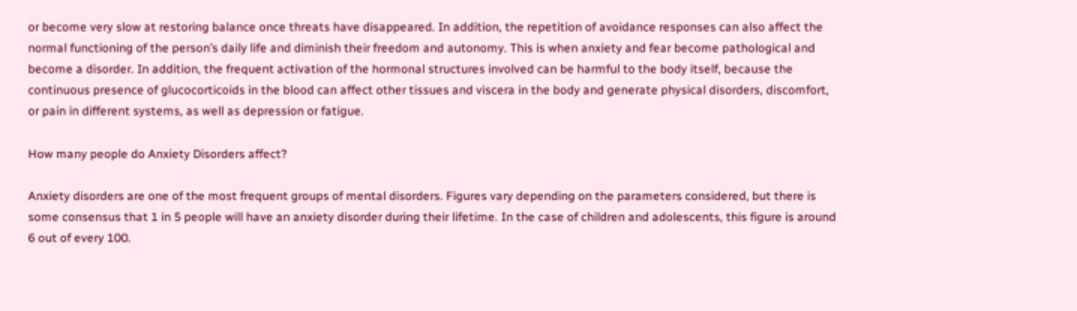or become very slow at restoring balance once threats have disappeared. In addition, the repetition of avoidance responses can also affect the normal functioning of the person’s daily life and diminish their freedom and autonomy. This is when anxiety and fear become pathological and become a disorder. In addition, the frequent activation of the hormonal structures involved can be harmful to the body itself, because the continuous presence of glucocorticoids in the blood can affect other tissues and viscera in the body and generate physical disorders, discomfort, or pain in different systems, as well as depression or fatigue.

How many people do Anxiety Disorders affect?

Anxiety disorders are one of the most frequent groups of mental disorders. Figures vary depending on the parameters considered, but there is some consensus that 1 in 5 people will have an anxiety disorder during their lifetime. In the case of children and adolescents, this figure is around 6 out of every 100.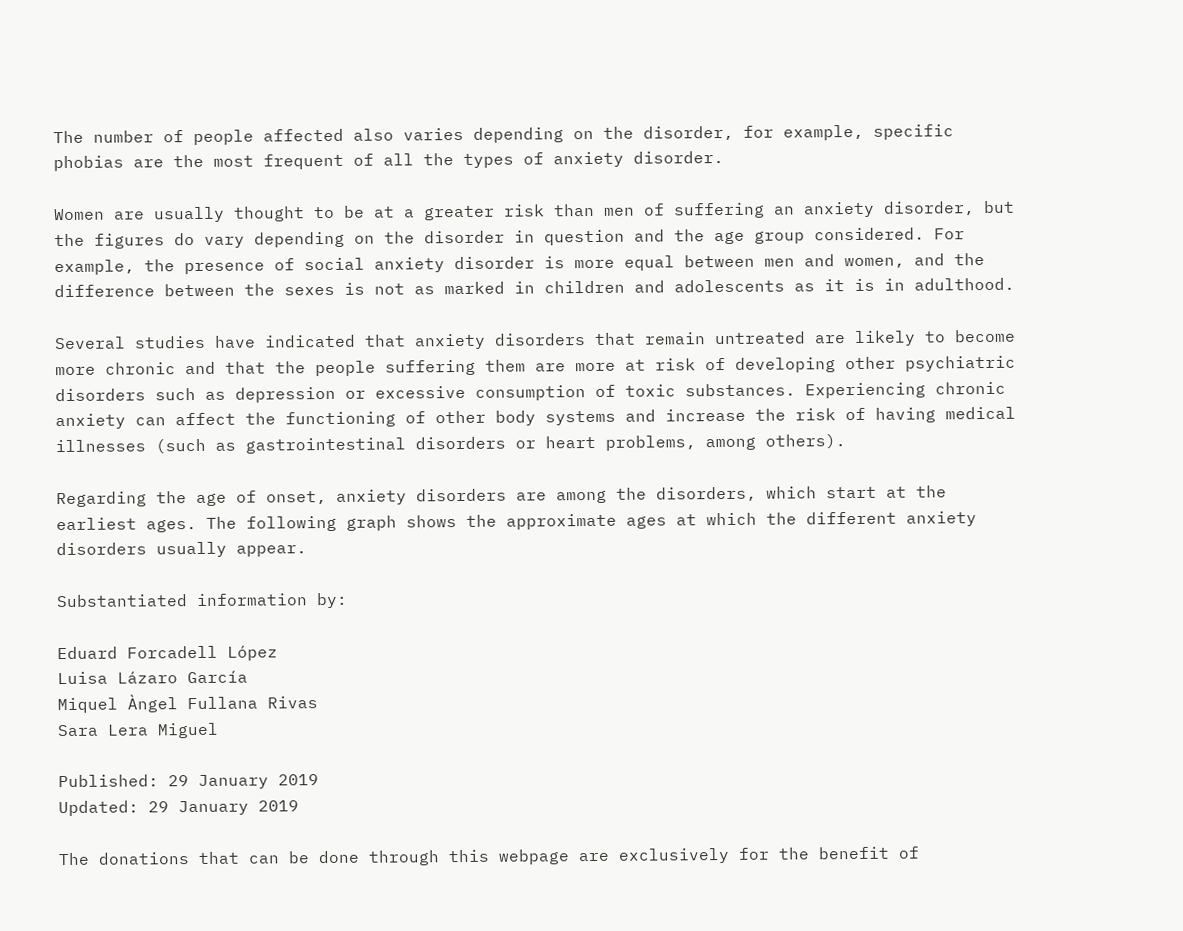The number of people affected also varies depending on the disorder, for example, specific phobias are the most frequent of all the types of anxiety disorder.

Women are usually thought to be at a greater risk than men of suffering an anxiety disorder, but the figures do vary depending on the disorder in question and the age group considered. For example, the presence of social anxiety disorder is more equal between men and women, and the difference between the sexes is not as marked in children and adolescents as it is in adulthood.

Several studies have indicated that anxiety disorders that remain untreated are likely to become more chronic and that the people suffering them are more at risk of developing other psychiatric disorders such as depression or excessive consumption of toxic substances. Experiencing chronic anxiety can affect the functioning of other body systems and increase the risk of having medical illnesses (such as gastrointestinal disorders or heart problems, among others).

Regarding the age of onset, anxiety disorders are among the disorders, which start at the earliest ages. The following graph shows the approximate ages at which the different anxiety disorders usually appear.

Substantiated information by:

Eduard Forcadell López
Luisa Lázaro García
Miquel Àngel Fullana Rivas
Sara Lera Miguel

Published: 29 January 2019
Updated: 29 January 2019

The donations that can be done through this webpage are exclusively for the benefit of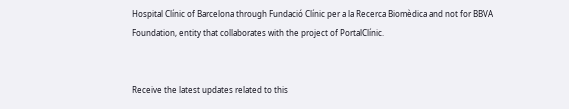Hospital Clínic of Barcelona through Fundació Clínic per a la Recerca Biomèdica and not for BBVA Foundation, entity that collaborates with the project of PortalClínic.


Receive the latest updates related to this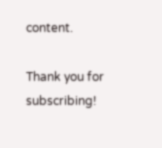content.

Thank you for subscribing!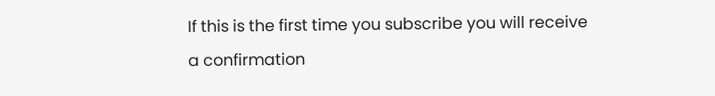If this is the first time you subscribe you will receive a confirmation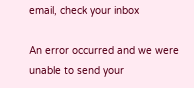email, check your inbox

An error occurred and we were unable to send your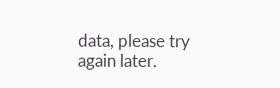data, please try again later.